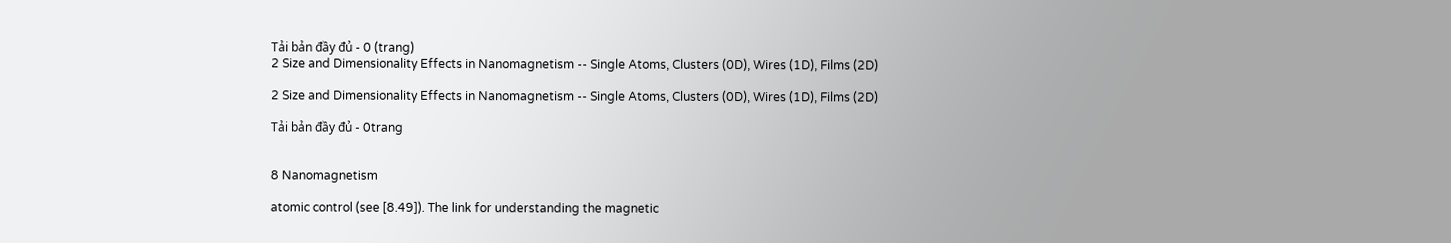Tải bản đầy đủ - 0 (trang)
2 Size and Dimensionality Effects in Nanomagnetism -- Single Atoms, Clusters (0D), Wires (1D), Films (2D)

2 Size and Dimensionality Effects in Nanomagnetism -- Single Atoms, Clusters (0D), Wires (1D), Films (2D)

Tải bản đầy đủ - 0trang


8 Nanomagnetism

atomic control (see [8.49]). The link for understanding the magnetic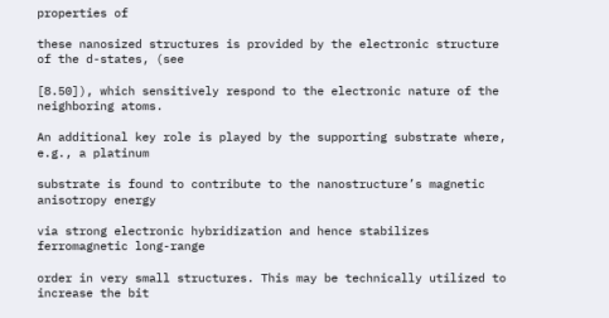properties of

these nanosized structures is provided by the electronic structure of the d-states, (see

[8.50]), which sensitively respond to the electronic nature of the neighboring atoms.

An additional key role is played by the supporting substrate where, e.g., a platinum

substrate is found to contribute to the nanostructure’s magnetic anisotropy energy

via strong electronic hybridization and hence stabilizes ferromagnetic long-range

order in very small structures. This may be technically utilized to increase the bit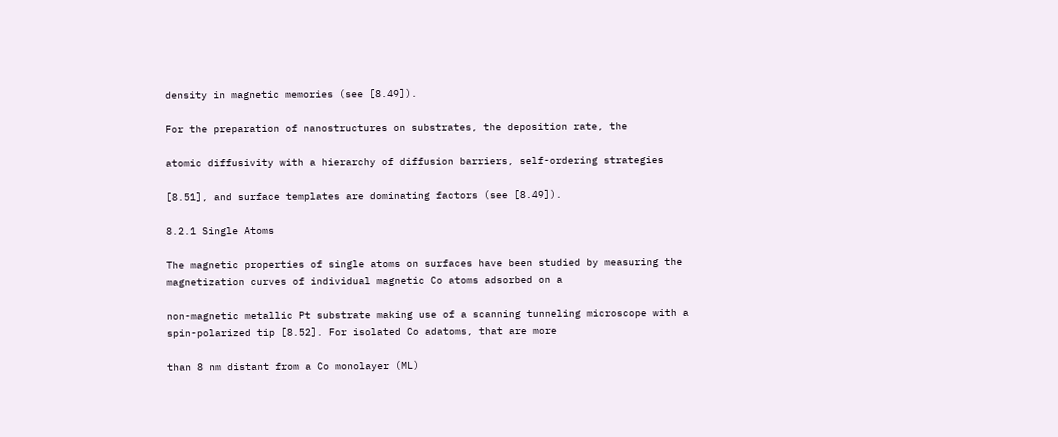density in magnetic memories (see [8.49]).

For the preparation of nanostructures on substrates, the deposition rate, the

atomic diffusivity with a hierarchy of diffusion barriers, self-ordering strategies

[8.51], and surface templates are dominating factors (see [8.49]).

8.2.1 Single Atoms

The magnetic properties of single atoms on surfaces have been studied by measuring the magnetization curves of individual magnetic Co atoms adsorbed on a

non-magnetic metallic Pt substrate making use of a scanning tunneling microscope with a spin-polarized tip [8.52]. For isolated Co adatoms, that are more

than 8 nm distant from a Co monolayer (ML)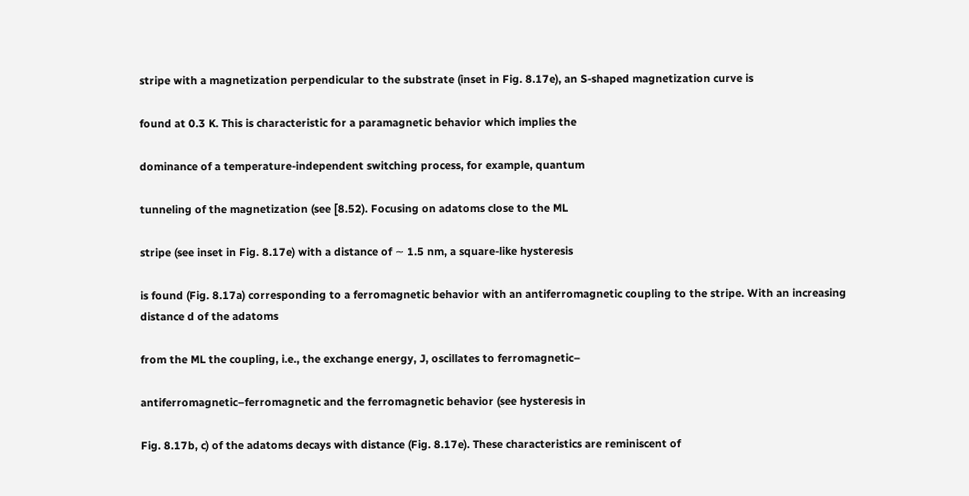stripe with a magnetization perpendicular to the substrate (inset in Fig. 8.17e), an S-shaped magnetization curve is

found at 0.3 K. This is characteristic for a paramagnetic behavior which implies the

dominance of a temperature-independent switching process, for example, quantum

tunneling of the magnetization (see [8.52). Focusing on adatoms close to the ML

stripe (see inset in Fig. 8.17e) with a distance of ∼ 1.5 nm, a square-like hysteresis

is found (Fig. 8.17a) corresponding to a ferromagnetic behavior with an antiferromagnetic coupling to the stripe. With an increasing distance d of the adatoms

from the ML the coupling, i.e., the exchange energy, J, oscillates to ferromagnetic–

antiferromagnetic–ferromagnetic and the ferromagnetic behavior (see hysteresis in

Fig. 8.17b, c) of the adatoms decays with distance (Fig. 8.17e). These characteristics are reminiscent of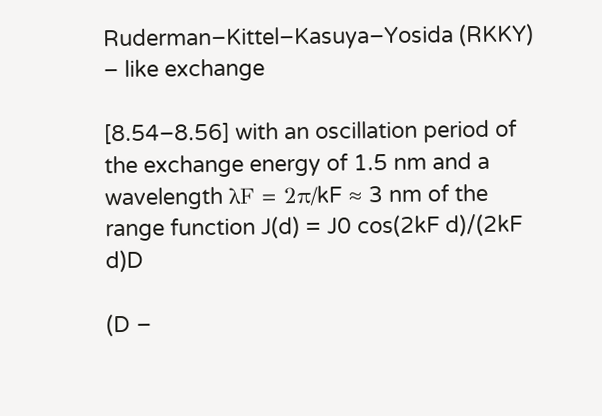Ruderman–Kittel–Kasuya–Yosida (RKKY) – like exchange

[8.54–8.56] with an oscillation period of the exchange energy of 1.5 nm and a wavelength λF = 2π/kF ≈ 3 nm of the range function J(d) = J0 cos(2kF d)/(2kF d)D

(D –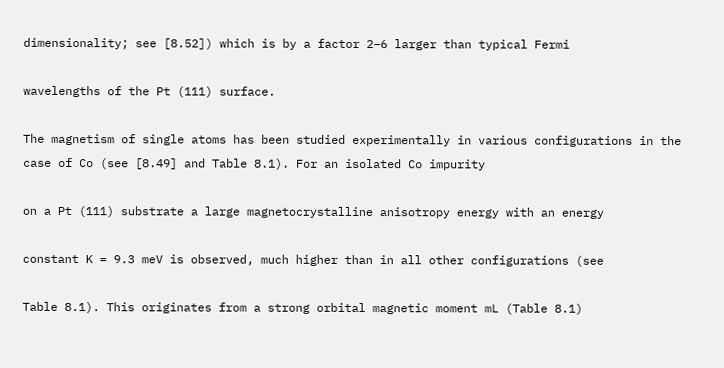dimensionality; see [8.52]) which is by a factor 2–6 larger than typical Fermi

wavelengths of the Pt (111) surface.

The magnetism of single atoms has been studied experimentally in various configurations in the case of Co (see [8.49] and Table 8.1). For an isolated Co impurity

on a Pt (111) substrate a large magnetocrystalline anisotropy energy with an energy

constant K = 9.3 meV is observed, much higher than in all other configurations (see

Table 8.1). This originates from a strong orbital magnetic moment mL (Table 8.1)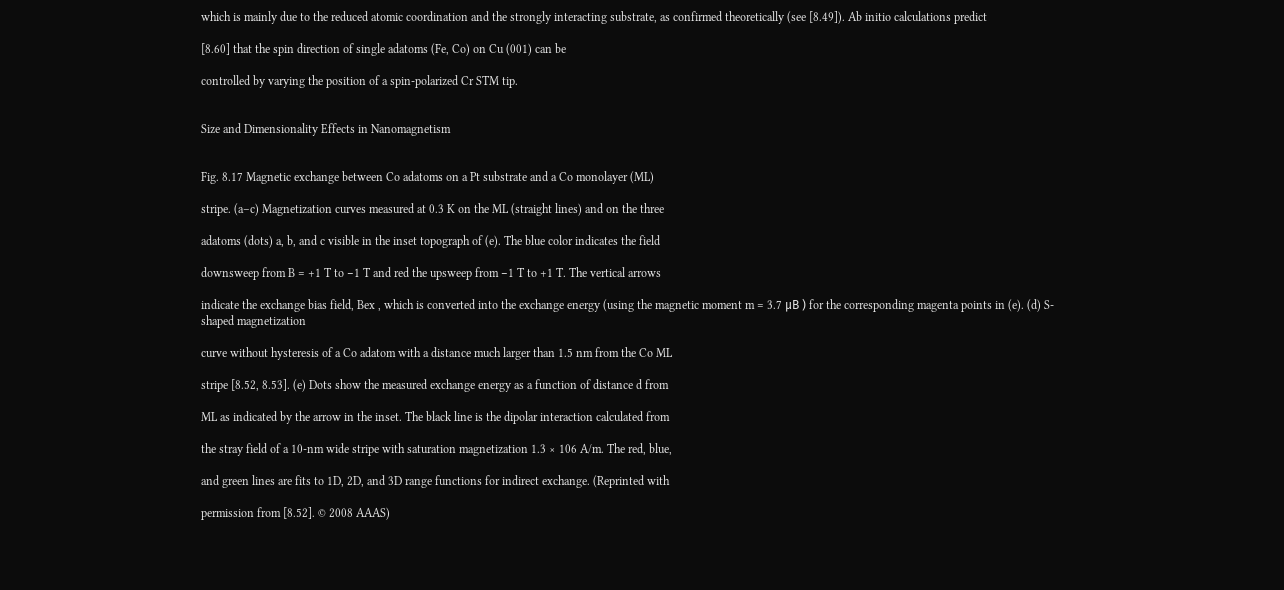which is mainly due to the reduced atomic coordination and the strongly interacting substrate, as confirmed theoretically (see [8.49]). Ab initio calculations predict

[8.60] that the spin direction of single adatoms (Fe, Co) on Cu (001) can be

controlled by varying the position of a spin-polarized Cr STM tip.


Size and Dimensionality Effects in Nanomagnetism


Fig. 8.17 Magnetic exchange between Co adatoms on a Pt substrate and a Co monolayer (ML)

stripe. (a–c) Magnetization curves measured at 0.3 K on the ML (straight lines) and on the three

adatoms (dots) a, b, and c visible in the inset topograph of (e). The blue color indicates the field

downsweep from B = +1 T to −1 T and red the upsweep from −1 T to +1 T. The vertical arrows

indicate the exchange bias field, Bex , which is converted into the exchange energy (using the magnetic moment m = 3.7 μB ) for the corresponding magenta points in (e). (d) S-shaped magnetization

curve without hysteresis of a Co adatom with a distance much larger than 1.5 nm from the Co ML

stripe [8.52, 8.53]. (e) Dots show the measured exchange energy as a function of distance d from

ML as indicated by the arrow in the inset. The black line is the dipolar interaction calculated from

the stray field of a 10-nm wide stripe with saturation magnetization 1.3 × 106 A/m. The red, blue,

and green lines are fits to 1D, 2D, and 3D range functions for indirect exchange. (Reprinted with

permission from [8.52]. © 2008 AAAS)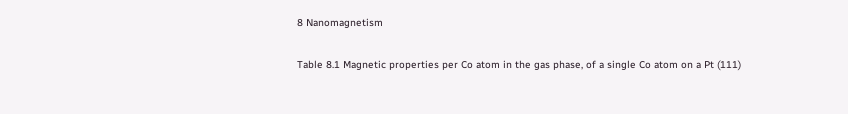8 Nanomagnetism

Table 8.1 Magnetic properties per Co atom in the gas phase, of a single Co atom on a Pt (111)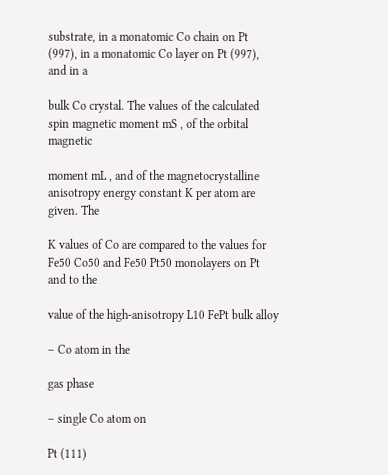substrate, in a monatomic Co chain on Pt (997), in a monatomic Co layer on Pt (997), and in a

bulk Co crystal. The values of the calculated spin magnetic moment mS , of the orbital magnetic

moment mL , and of the magnetocrystalline anisotropy energy constant K per atom are given. The

K values of Co are compared to the values for Fe50 Co50 and Fe50 Pt50 monolayers on Pt and to the

value of the high-anisotropy L10 FePt bulk alloy

– Co atom in the

gas phase

– single Co atom on

Pt (111)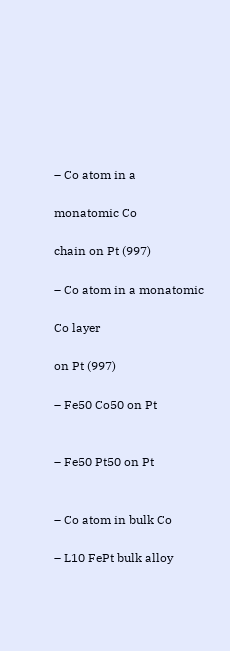– Co atom in a

monatomic Co

chain on Pt (997)

– Co atom in a monatomic

Co layer

on Pt (997)

– Fe50 Co50 on Pt


– Fe50 Pt50 on Pt


– Co atom in bulk Co

– L10 FePt bulk alloy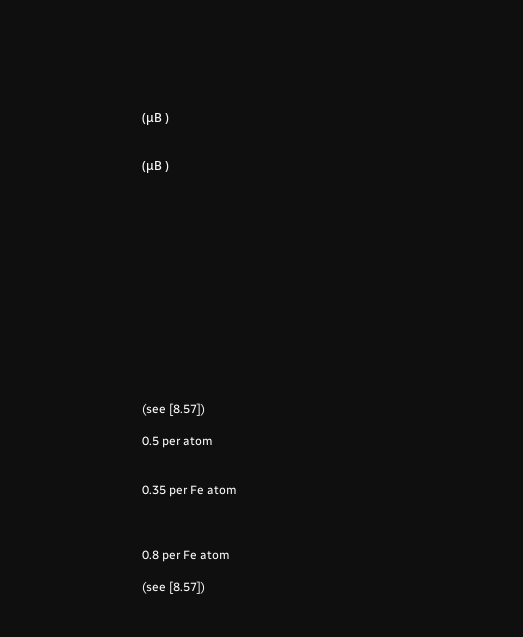(μB )


(μB )














(see [8.57])

0.5 per atom


0.35 per Fe atom



0.8 per Fe atom

(see [8.57])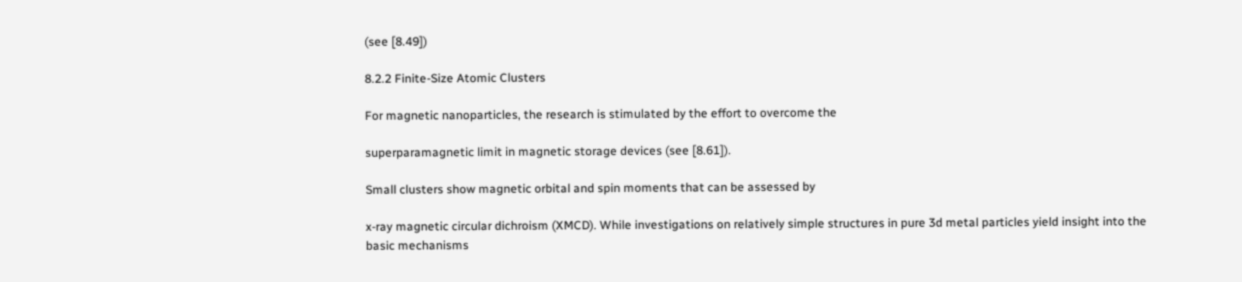(see [8.49])

8.2.2 Finite-Size Atomic Clusters

For magnetic nanoparticles, the research is stimulated by the effort to overcome the

superparamagnetic limit in magnetic storage devices (see [8.61]).

Small clusters show magnetic orbital and spin moments that can be assessed by

x-ray magnetic circular dichroism (XMCD). While investigations on relatively simple structures in pure 3d metal particles yield insight into the basic mechanisms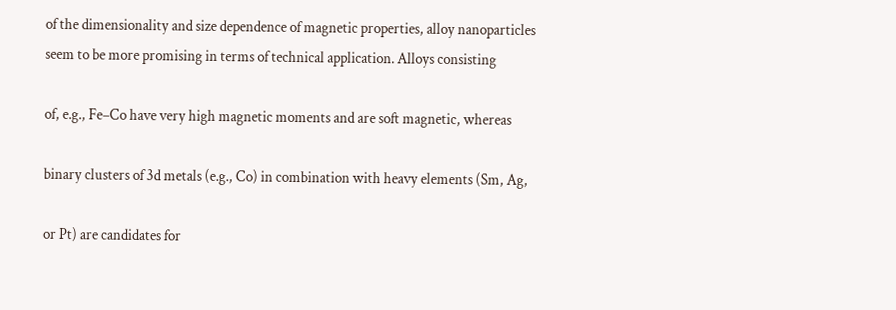of the dimensionality and size dependence of magnetic properties, alloy nanoparticles seem to be more promising in terms of technical application. Alloys consisting

of, e.g., Fe–Co have very high magnetic moments and are soft magnetic, whereas

binary clusters of 3d metals (e.g., Co) in combination with heavy elements (Sm, Ag,

or Pt) are candidates for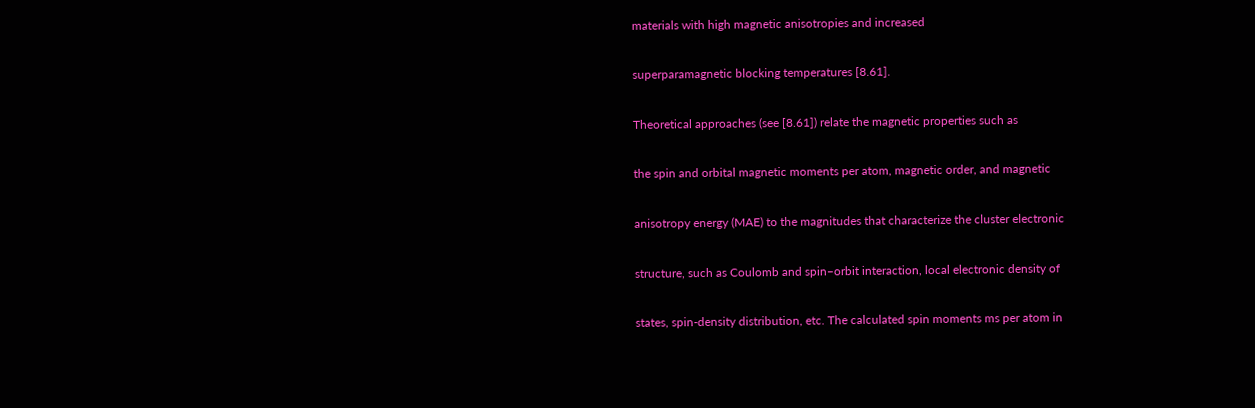materials with high magnetic anisotropies and increased

superparamagnetic blocking temperatures [8.61].

Theoretical approaches (see [8.61]) relate the magnetic properties such as

the spin and orbital magnetic moments per atom, magnetic order, and magnetic

anisotropy energy (MAE) to the magnitudes that characterize the cluster electronic

structure, such as Coulomb and spin–orbit interaction, local electronic density of

states, spin-density distribution, etc. The calculated spin moments ms per atom in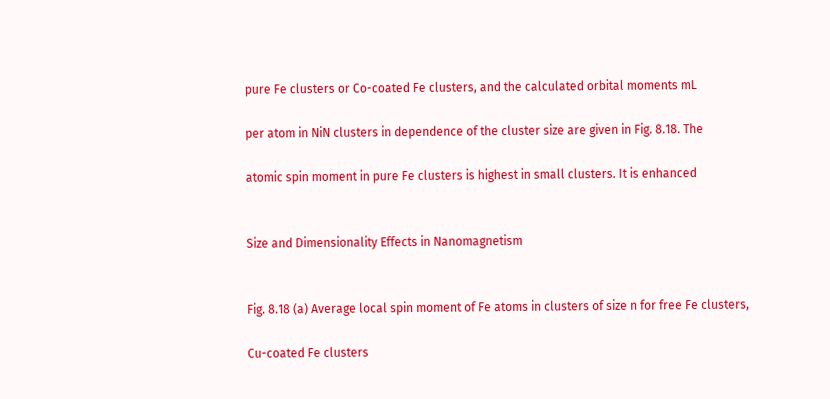pure Fe clusters or Co-coated Fe clusters, and the calculated orbital moments mL

per atom in NiN clusters in dependence of the cluster size are given in Fig. 8.18. The

atomic spin moment in pure Fe clusters is highest in small clusters. It is enhanced


Size and Dimensionality Effects in Nanomagnetism


Fig. 8.18 (a) Average local spin moment of Fe atoms in clusters of size n for free Fe clusters,

Cu-coated Fe clusters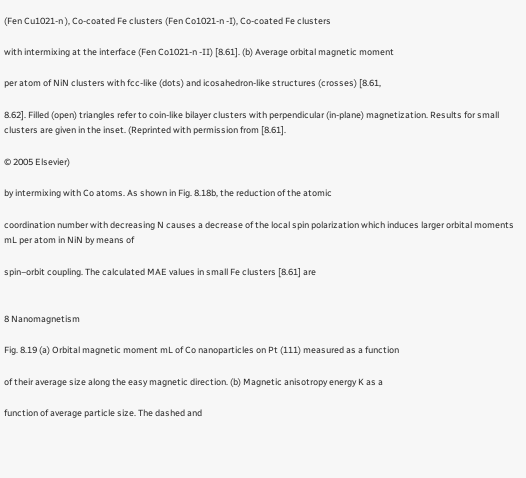(Fen Cu1021-n ), Co-coated Fe clusters (Fen Co1021-n -I), Co-coated Fe clusters

with intermixing at the interface (Fen Co1021-n -II) [8.61]. (b) Average orbital magnetic moment

per atom of NiN clusters with fcc-like (dots) and icosahedron-like structures (crosses) [8.61,

8.62]. Filled (open) triangles refer to coin-like bilayer clusters with perpendicular (in-plane) magnetization. Results for small clusters are given in the inset. (Reprinted with permission from [8.61].

© 2005 Elsevier)

by intermixing with Co atoms. As shown in Fig. 8.18b, the reduction of the atomic

coordination number with decreasing N causes a decrease of the local spin polarization which induces larger orbital moments mL per atom in NiN by means of

spin–orbit coupling. The calculated MAE values in small Fe clusters [8.61] are


8 Nanomagnetism

Fig. 8.19 (a) Orbital magnetic moment mL of Co nanoparticles on Pt (111) measured as a function

of their average size along the easy magnetic direction. (b) Magnetic anisotropy energy K as a

function of average particle size. The dashed and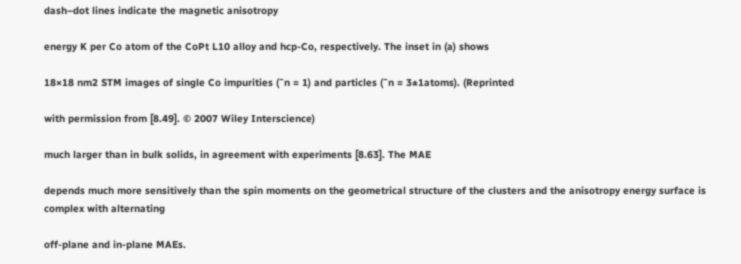dash–dot lines indicate the magnetic anisotropy

energy K per Co atom of the CoPt L10 alloy and hcp-Co, respectively. The inset in (a) shows

18×18 nm2 STM images of single Co impurities (¯n = 1) and particles (¯n = 3±1atoms). (Reprinted

with permission from [8.49]. © 2007 Wiley Interscience)

much larger than in bulk solids, in agreement with experiments [8.63]. The MAE

depends much more sensitively than the spin moments on the geometrical structure of the clusters and the anisotropy energy surface is complex with alternating

off-plane and in-plane MAEs.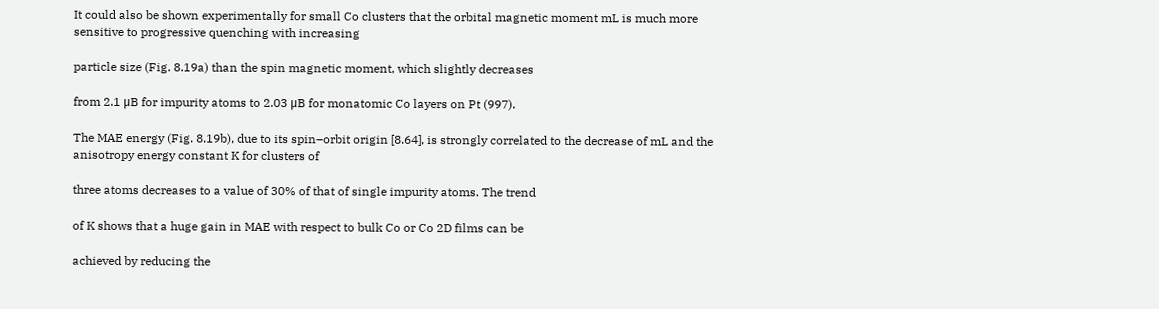It could also be shown experimentally for small Co clusters that the orbital magnetic moment mL is much more sensitive to progressive quenching with increasing

particle size (Fig. 8.19a) than the spin magnetic moment, which slightly decreases

from 2.1 μB for impurity atoms to 2.03 μB for monatomic Co layers on Pt (997).

The MAE energy (Fig. 8.19b), due to its spin–orbit origin [8.64], is strongly correlated to the decrease of mL and the anisotropy energy constant K for clusters of

three atoms decreases to a value of 30% of that of single impurity atoms. The trend

of K shows that a huge gain in MAE with respect to bulk Co or Co 2D films can be

achieved by reducing the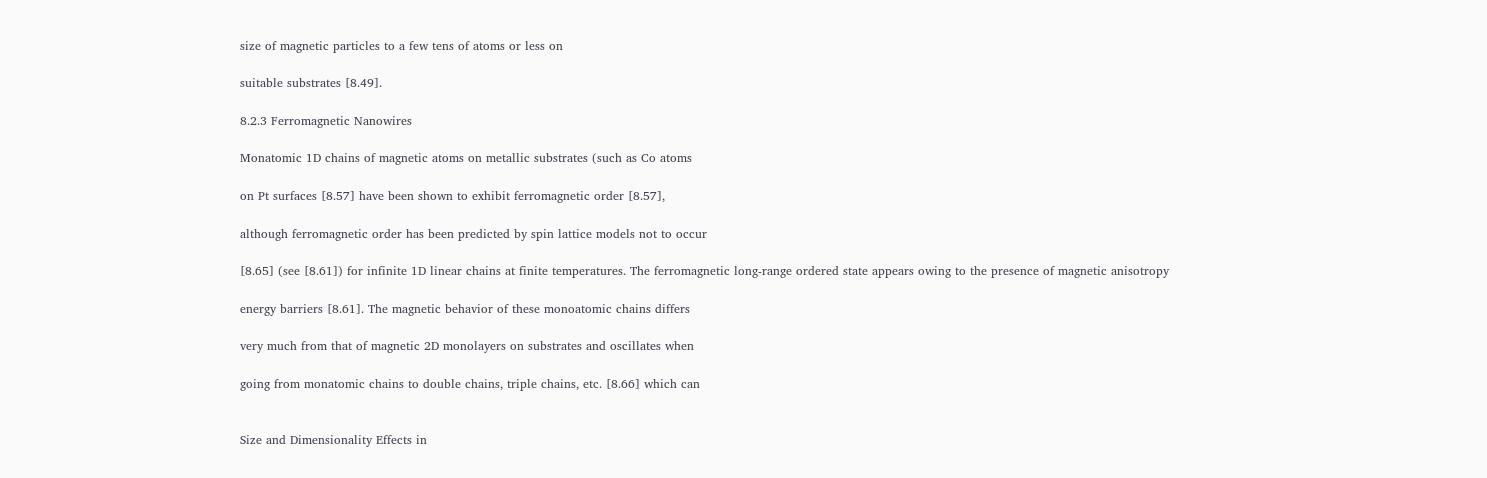size of magnetic particles to a few tens of atoms or less on

suitable substrates [8.49].

8.2.3 Ferromagnetic Nanowires

Monatomic 1D chains of magnetic atoms on metallic substrates (such as Co atoms

on Pt surfaces [8.57] have been shown to exhibit ferromagnetic order [8.57],

although ferromagnetic order has been predicted by spin lattice models not to occur

[8.65] (see [8.61]) for infinite 1D linear chains at finite temperatures. The ferromagnetic long-range ordered state appears owing to the presence of magnetic anisotropy

energy barriers [8.61]. The magnetic behavior of these monoatomic chains differs

very much from that of magnetic 2D monolayers on substrates and oscillates when

going from monatomic chains to double chains, triple chains, etc. [8.66] which can


Size and Dimensionality Effects in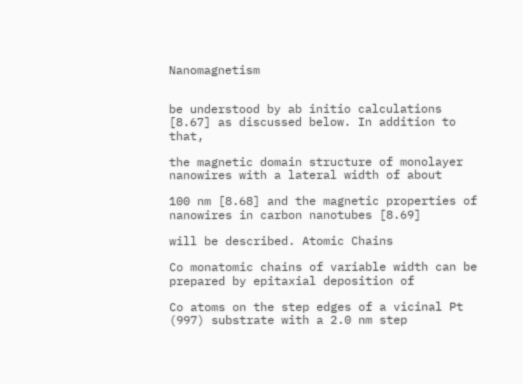Nanomagnetism


be understood by ab initio calculations [8.67] as discussed below. In addition to that,

the magnetic domain structure of monolayer nanowires with a lateral width of about

100 nm [8.68] and the magnetic properties of nanowires in carbon nanotubes [8.69]

will be described. Atomic Chains

Co monatomic chains of variable width can be prepared by epitaxial deposition of

Co atoms on the step edges of a vicinal Pt (997) substrate with a 2.0 nm step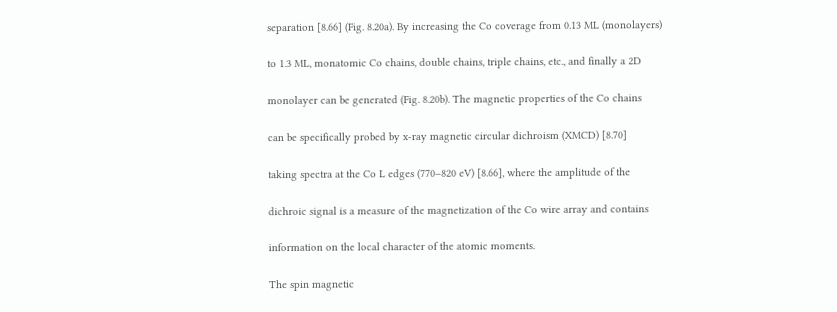separation [8.66] (Fig. 8.20a). By increasing the Co coverage from 0.13 ML (monolayers)

to 1.3 ML, monatomic Co chains, double chains, triple chains, etc., and finally a 2D

monolayer can be generated (Fig. 8.20b). The magnetic properties of the Co chains

can be specifically probed by x-ray magnetic circular dichroism (XMCD) [8.70]

taking spectra at the Co L edges (770–820 eV) [8.66], where the amplitude of the

dichroic signal is a measure of the magnetization of the Co wire array and contains

information on the local character of the atomic moments.

The spin magnetic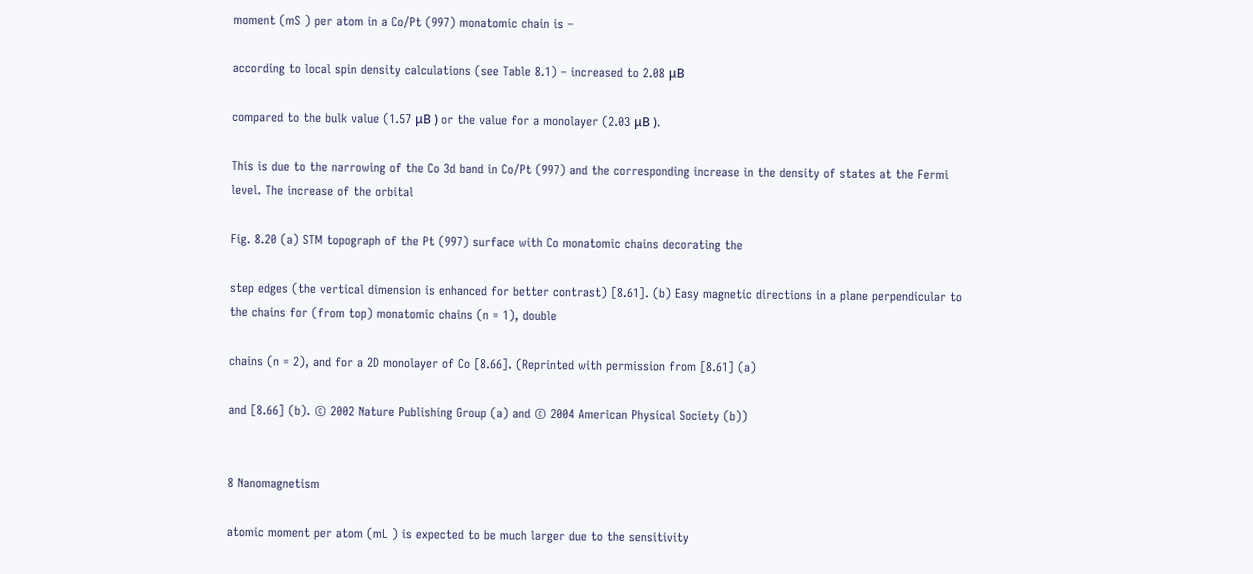moment (mS ) per atom in a Co/Pt (997) monatomic chain is –

according to local spin density calculations (see Table 8.1) – increased to 2.08 μB

compared to the bulk value (1.57 μB ) or the value for a monolayer (2.03 μB ).

This is due to the narrowing of the Co 3d band in Co/Pt (997) and the corresponding increase in the density of states at the Fermi level. The increase of the orbital

Fig. 8.20 (a) STM topograph of the Pt (997) surface with Co monatomic chains decorating the

step edges (the vertical dimension is enhanced for better contrast) [8.61]. (b) Easy magnetic directions in a plane perpendicular to the chains for (from top) monatomic chains (n = 1), double

chains (n = 2), and for a 2D monolayer of Co [8.66]. (Reprinted with permission from [8.61] (a)

and [8.66] (b). © 2002 Nature Publishing Group (a) and © 2004 American Physical Society (b))


8 Nanomagnetism

atomic moment per atom (mL ) is expected to be much larger due to the sensitivity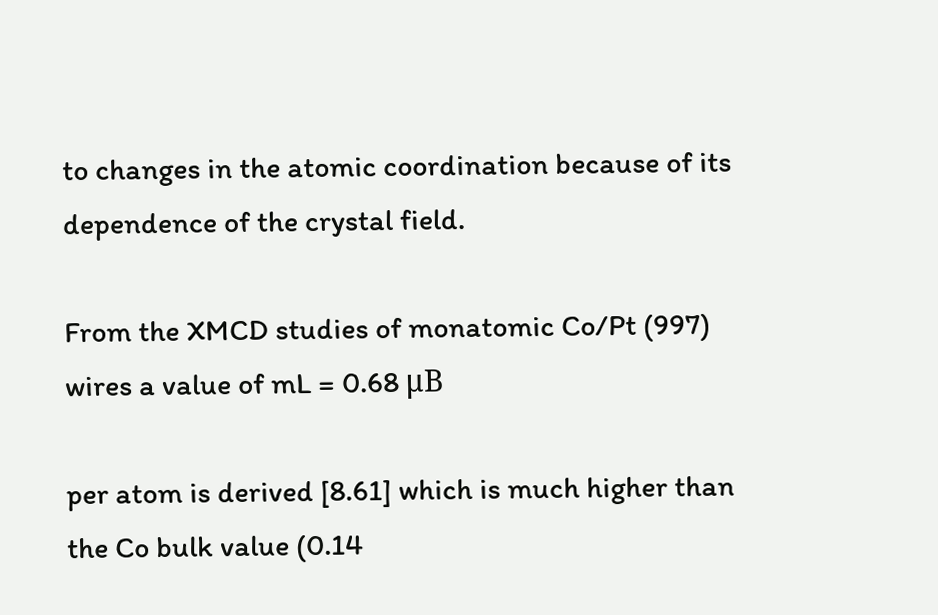to changes in the atomic coordination because of its dependence of the crystal field.

From the XMCD studies of monatomic Co/Pt (997) wires a value of mL = 0.68 μB

per atom is derived [8.61] which is much higher than the Co bulk value (0.14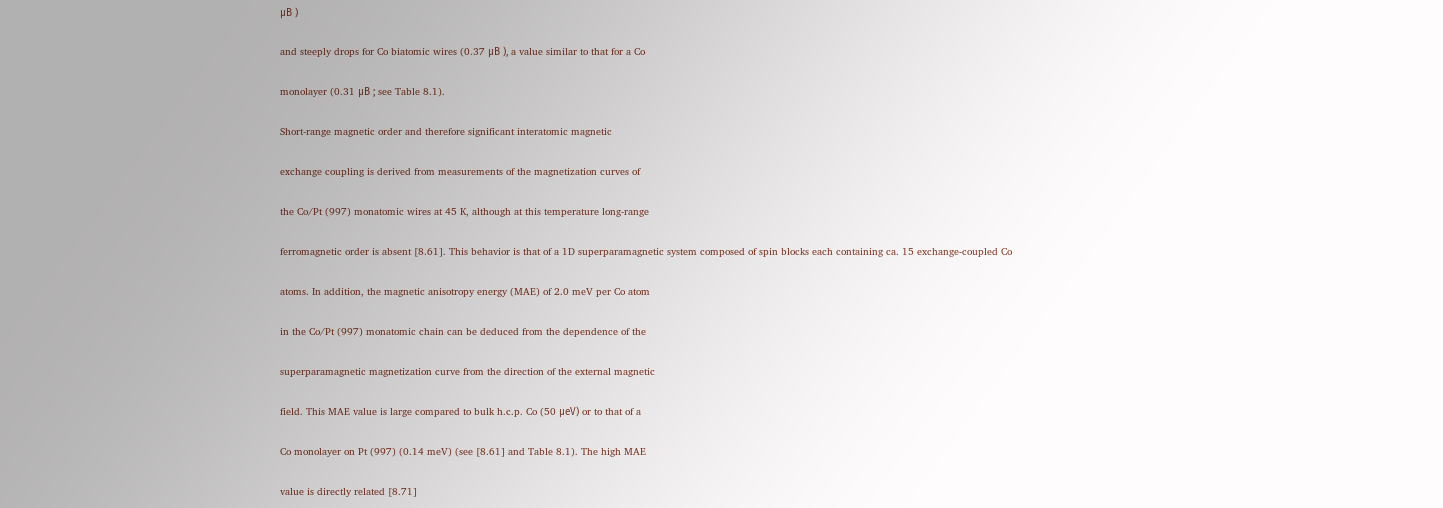μB )

and steeply drops for Co biatomic wires (0.37 μB ), a value similar to that for a Co

monolayer (0.31 μB ; see Table 8.1).

Short-range magnetic order and therefore significant interatomic magnetic

exchange coupling is derived from measurements of the magnetization curves of

the Co/Pt (997) monatomic wires at 45 K, although at this temperature long-range

ferromagnetic order is absent [8.61]. This behavior is that of a 1D superparamagnetic system composed of spin blocks each containing ca. 15 exchange-coupled Co

atoms. In addition, the magnetic anisotropy energy (MAE) of 2.0 meV per Co atom

in the Co/Pt (997) monatomic chain can be deduced from the dependence of the

superparamagnetic magnetization curve from the direction of the external magnetic

field. This MAE value is large compared to bulk h.c.p. Co (50 μeV) or to that of a

Co monolayer on Pt (997) (0.14 meV) (see [8.61] and Table 8.1). The high MAE

value is directly related [8.71]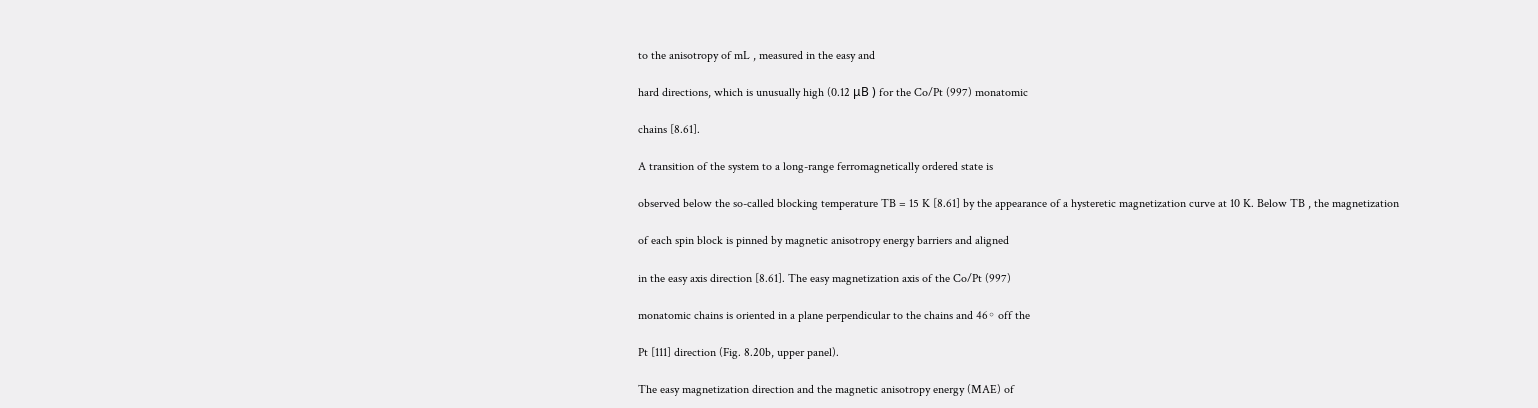to the anisotropy of mL , measured in the easy and

hard directions, which is unusually high (0.12 μB ) for the Co/Pt (997) monatomic

chains [8.61].

A transition of the system to a long-range ferromagnetically ordered state is

observed below the so-called blocking temperature TB = 15 K [8.61] by the appearance of a hysteretic magnetization curve at 10 K. Below TB , the magnetization

of each spin block is pinned by magnetic anisotropy energy barriers and aligned

in the easy axis direction [8.61]. The easy magnetization axis of the Co/Pt (997)

monatomic chains is oriented in a plane perpendicular to the chains and 46◦ off the

Pt [111] direction (Fig. 8.20b, upper panel).

The easy magnetization direction and the magnetic anisotropy energy (MAE) of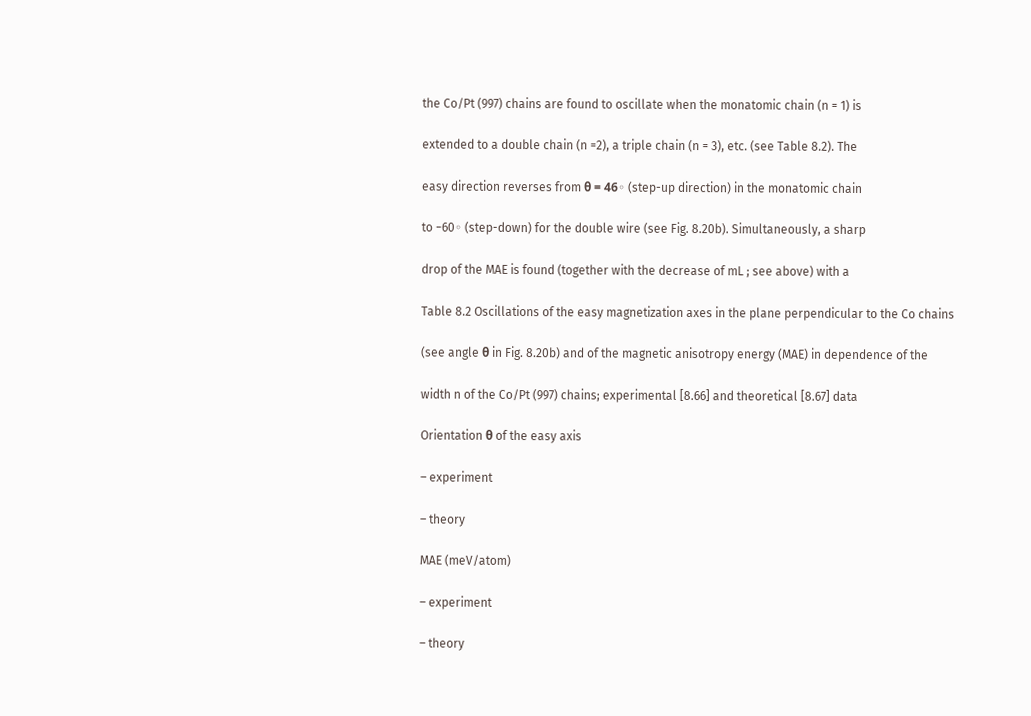the Co/Pt (997) chains are found to oscillate when the monatomic chain (n = 1) is

extended to a double chain (n =2), a triple chain (n = 3), etc. (see Table 8.2). The

easy direction reverses from θ = 46◦ (step-up direction) in the monatomic chain

to −60◦ (step-down) for the double wire (see Fig. 8.20b). Simultaneously, a sharp

drop of the MAE is found (together with the decrease of mL ; see above) with a

Table 8.2 Oscillations of the easy magnetization axes in the plane perpendicular to the Co chains

(see angle θ in Fig. 8.20b) and of the magnetic anisotropy energy (MAE) in dependence of the

width n of the Co/Pt (997) chains; experimental [8.66] and theoretical [8.67] data

Orientation θ of the easy axis

– experiment

– theory

MAE (meV/atom)

– experiment

– theory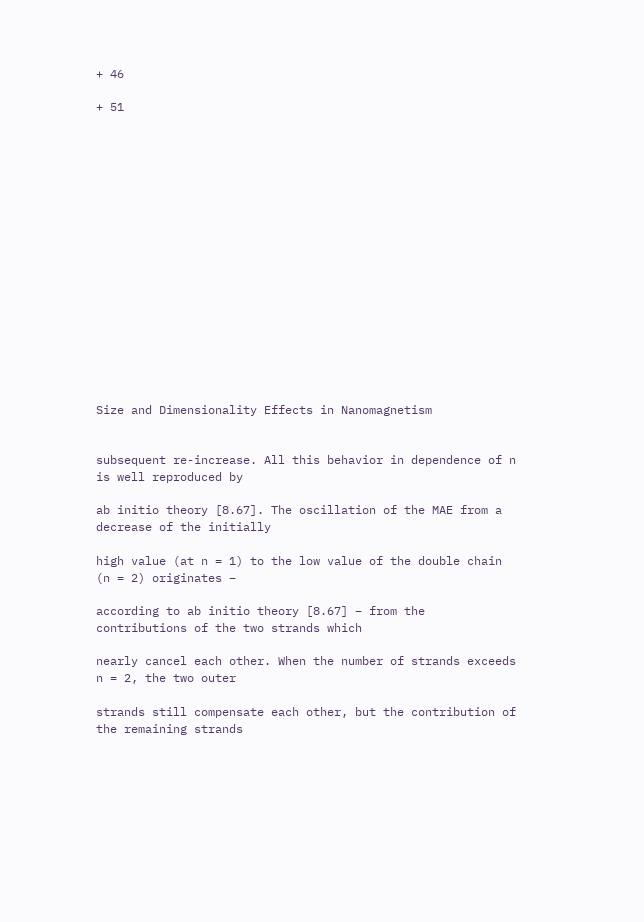+ 46

+ 51

















Size and Dimensionality Effects in Nanomagnetism


subsequent re-increase. All this behavior in dependence of n is well reproduced by

ab initio theory [8.67]. The oscillation of the MAE from a decrease of the initially

high value (at n = 1) to the low value of the double chain (n = 2) originates –

according to ab initio theory [8.67] – from the contributions of the two strands which

nearly cancel each other. When the number of strands exceeds n = 2, the two outer

strands still compensate each other, but the contribution of the remaining strands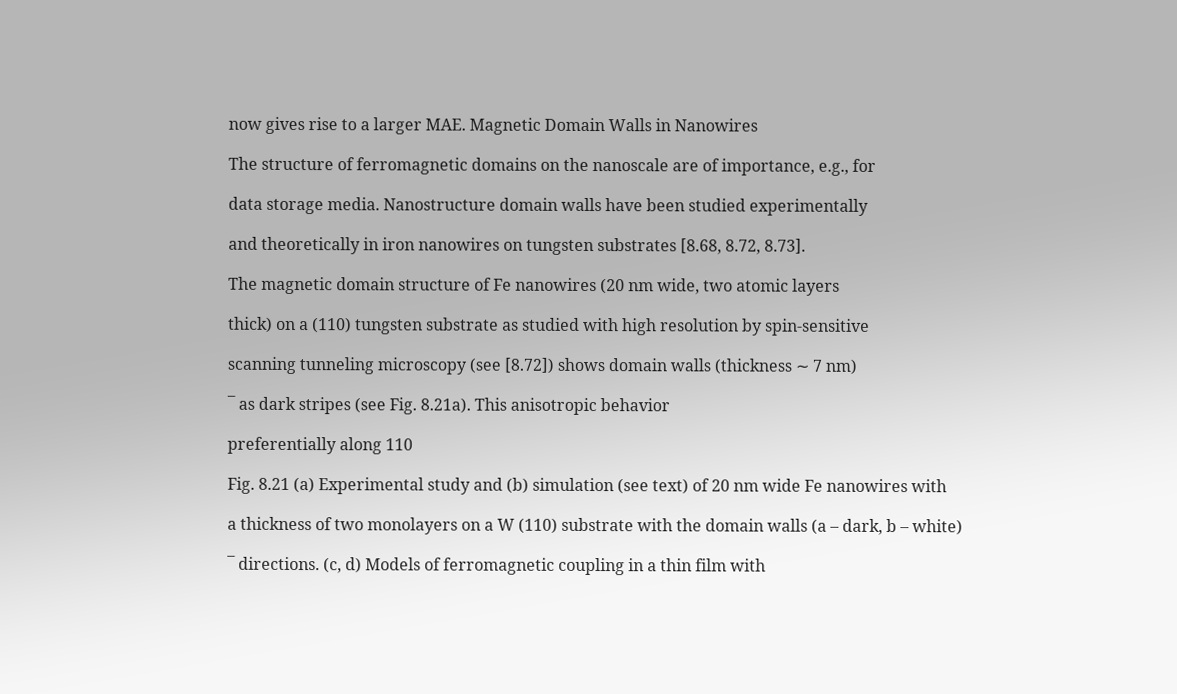now gives rise to a larger MAE. Magnetic Domain Walls in Nanowires

The structure of ferromagnetic domains on the nanoscale are of importance, e.g., for

data storage media. Nanostructure domain walls have been studied experimentally

and theoretically in iron nanowires on tungsten substrates [8.68, 8.72, 8.73].

The magnetic domain structure of Fe nanowires (20 nm wide, two atomic layers

thick) on a (110) tungsten substrate as studied with high resolution by spin-sensitive

scanning tunneling microscopy (see [8.72]) shows domain walls (thickness ∼ 7 nm)

¯ as dark stripes (see Fig. 8.21a). This anisotropic behavior

preferentially along 110

Fig. 8.21 (a) Experimental study and (b) simulation (see text) of 20 nm wide Fe nanowires with

a thickness of two monolayers on a W (110) substrate with the domain walls (a – dark, b – white)

¯ directions. (c, d) Models of ferromagnetic coupling in a thin film with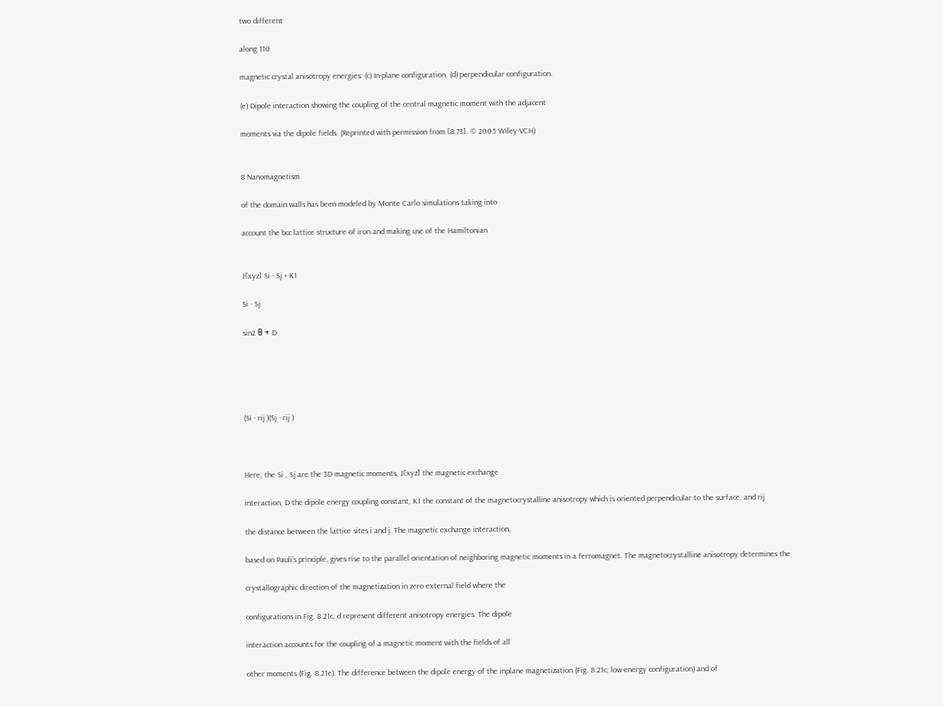two different

along 110

magnetic crystal anisotropy energies: (c) In-plane configuration, (d) perpendicular configuration.

(e) Dipole interaction showing the coupling of the central magnetic moment with the adjacent

moments via the dipole fields. (Reprinted with permission from [8.73]. © 2005 Wiley-VCH)


8 Nanomagnetism

of the domain walls has been modeled by Monte Carlo simulations taking into

account the bcc lattice structure of iron and making use of the Hamiltonian


J[xyz] Si · Sj + K1

Si · Sj

sin2 θ + D





(Si · rij )(Sj · rij )



Here, the Si , Sj are the 3D magnetic moments, J[xyz] the magnetic exchange

interaction, D the dipole energy coupling constant, K1 the constant of the magnetocrystalline anisotropy which is oriented perpendicular to the surface, and rij

the distance between the lattice sites i and j. The magnetic exchange interaction,

based on Pauli’s principle, gives rise to the parallel orientation of neighboring magnetic moments in a ferromagnet. The magnetocrystalline anisotropy determines the

crystallographic direction of the magnetization in zero external field where the

configurations in Fig. 8.21c, d represent different anisotropy energies. The dipole

interaction accounts for the coupling of a magnetic moment with the fields of all

other moments (Fig. 8.21e). The difference between the dipole energy of the inplane magnetization (Fig. 8.21c; low-energy configuration) and of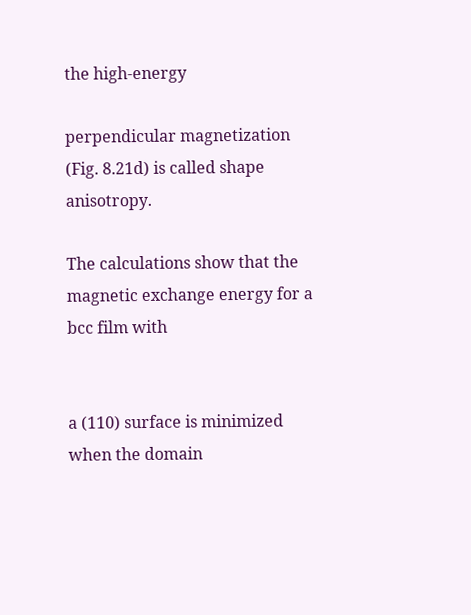the high-energy

perpendicular magnetization (Fig. 8.21d) is called shape anisotropy.

The calculations show that the magnetic exchange energy for a bcc film with


a (110) surface is minimized when the domain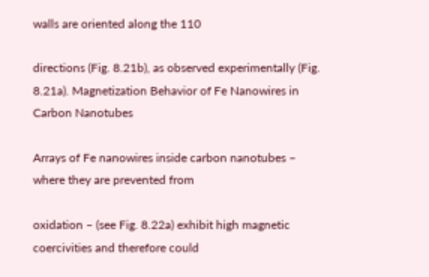walls are oriented along the 110

directions (Fig. 8.21b), as observed experimentally (Fig. 8.21a). Magnetization Behavior of Fe Nanowires in Carbon Nanotubes

Arrays of Fe nanowires inside carbon nanotubes – where they are prevented from

oxidation – (see Fig. 8.22a) exhibit high magnetic coercivities and therefore could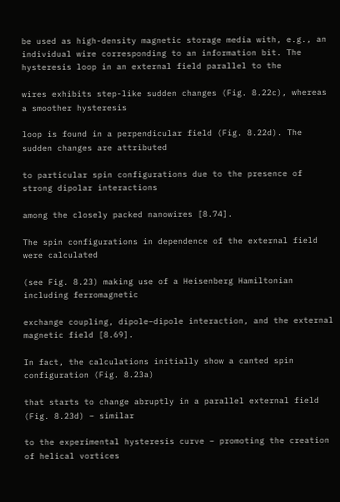be used as high-density magnetic storage media with, e.g., an individual wire corresponding to an information bit. The hysteresis loop in an external field parallel to the

wires exhibits step-like sudden changes (Fig. 8.22c), whereas a smoother hysteresis

loop is found in a perpendicular field (Fig. 8.22d). The sudden changes are attributed

to particular spin configurations due to the presence of strong dipolar interactions

among the closely packed nanowires [8.74].

The spin configurations in dependence of the external field were calculated

(see Fig. 8.23) making use of a Heisenberg Hamiltonian including ferromagnetic

exchange coupling, dipole–dipole interaction, and the external magnetic field [8.69].

In fact, the calculations initially show a canted spin configuration (Fig. 8.23a)

that starts to change abruptly in a parallel external field (Fig. 8.23d) – similar

to the experimental hysteresis curve – promoting the creation of helical vortices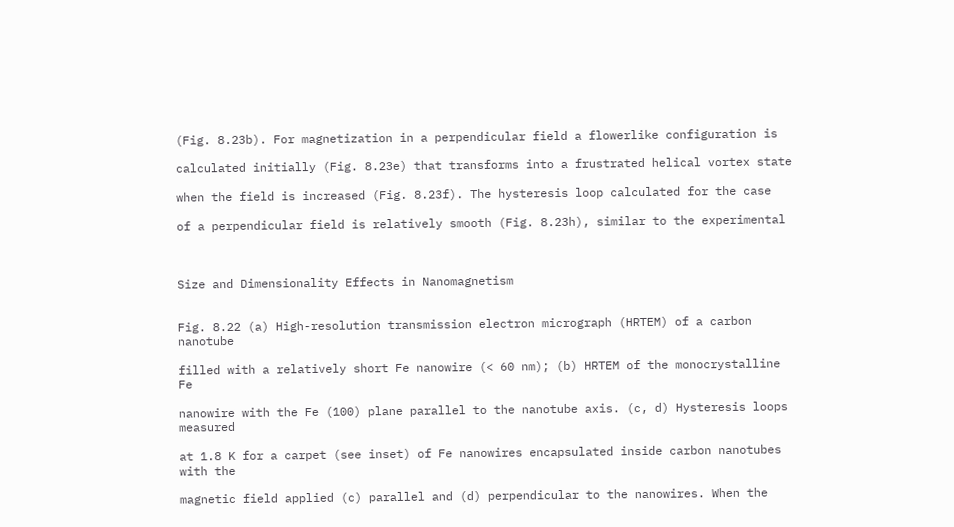(Fig. 8.23b). For magnetization in a perpendicular field a flowerlike configuration is

calculated initially (Fig. 8.23e) that transforms into a frustrated helical vortex state

when the field is increased (Fig. 8.23f). The hysteresis loop calculated for the case

of a perpendicular field is relatively smooth (Fig. 8.23h), similar to the experimental



Size and Dimensionality Effects in Nanomagnetism


Fig. 8.22 (a) High-resolution transmission electron micrograph (HRTEM) of a carbon nanotube

filled with a relatively short Fe nanowire (< 60 nm); (b) HRTEM of the monocrystalline Fe

nanowire with the Fe (100) plane parallel to the nanotube axis. (c, d) Hysteresis loops measured

at 1.8 K for a carpet (see inset) of Fe nanowires encapsulated inside carbon nanotubes with the

magnetic field applied (c) parallel and (d) perpendicular to the nanowires. When the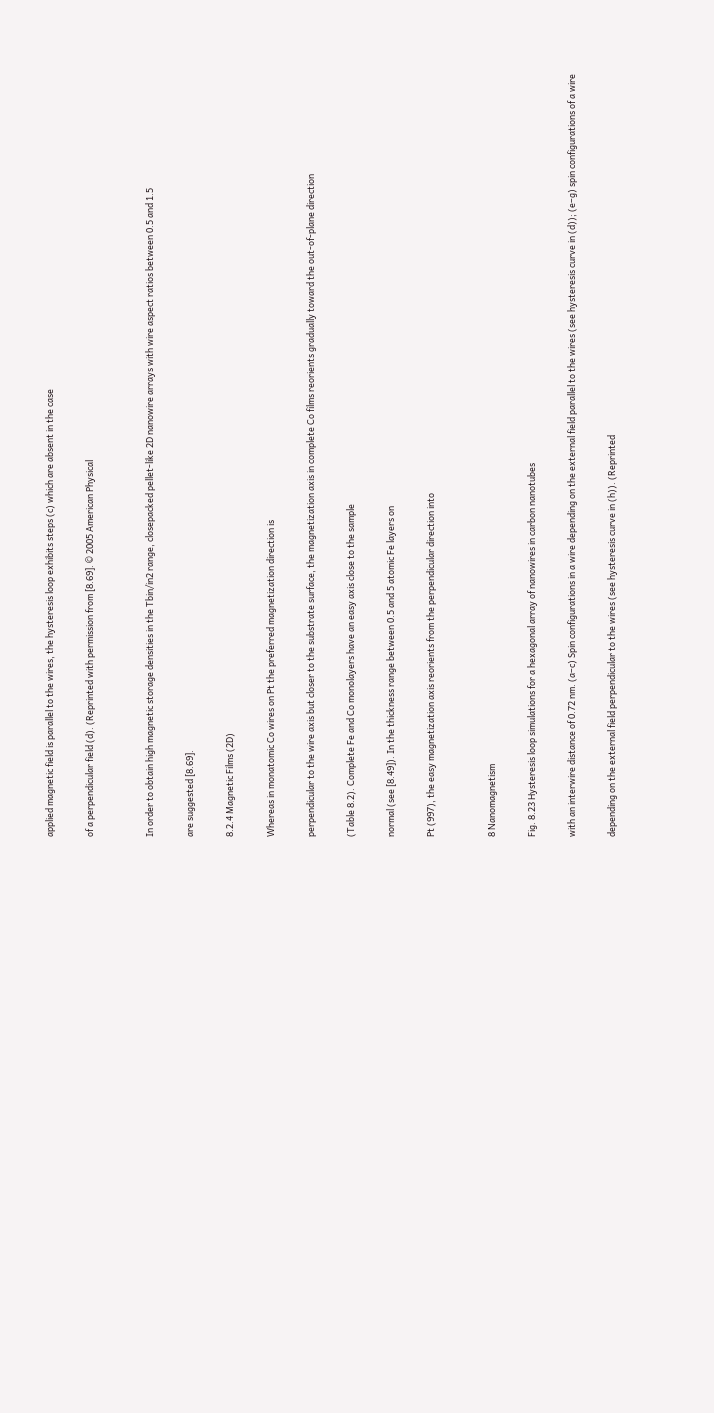applied magnetic field is parallel to the wires, the hysteresis loop exhibits steps (c) which are absent in the case

of a perpendicular field (d). (Reprinted with permission from [8.69]. © 2005 American Physical


In order to obtain high magnetic storage densities in the Tbin/in2 range, closepacked pellet-like 2D nanowire arrays with wire aspect ratios between 0.5 and 1.5

are suggested [8.69].

8.2.4 Magnetic Films (2D)

Whereas in monatomic Co wires on Pt the preferred magnetization direction is

perpendicular to the wire axis but closer to the substrate surface, the magnetization axis in complete Co films reorients gradually toward the out-of-plane direction

(Table 8.2). Complete Fe and Co monolayers have an easy axis close to the sample

normal (see [8.49]). In the thickness range between 0.5 and 5 atomic Fe layers on

Pt (997), the easy magnetization axis reorients from the perpendicular direction into


8 Nanomagnetism

Fig. 8.23 Hysteresis loop simulations for a hexagonal array of nanowires in carbon nanotubes

with an interwire distance of 0.72 nm. (a–c) Spin configurations in a wire depending on the external field parallel to the wires (see hysteresis curve in (d)); (e–g) spin configurations of a wire

depending on the external field perpendicular to the wires (see hysteresis curve in (h)). (Reprinted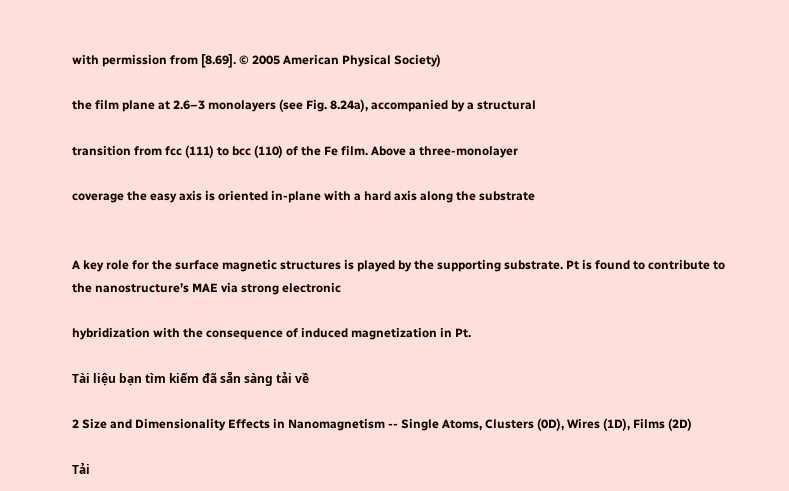with permission from [8.69]. © 2005 American Physical Society)

the film plane at 2.6–3 monolayers (see Fig. 8.24a), accompanied by a structural

transition from fcc (111) to bcc (110) of the Fe film. Above a three-monolayer

coverage the easy axis is oriented in-plane with a hard axis along the substrate


A key role for the surface magnetic structures is played by the supporting substrate. Pt is found to contribute to the nanostructure’s MAE via strong electronic

hybridization with the consequence of induced magnetization in Pt.

Tài liệu bạn tìm kiếm đã sẵn sàng tải về

2 Size and Dimensionality Effects in Nanomagnetism -- Single Atoms, Clusters (0D), Wires (1D), Films (2D)

Tải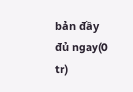bản đầy đủ ngay(0 tr)